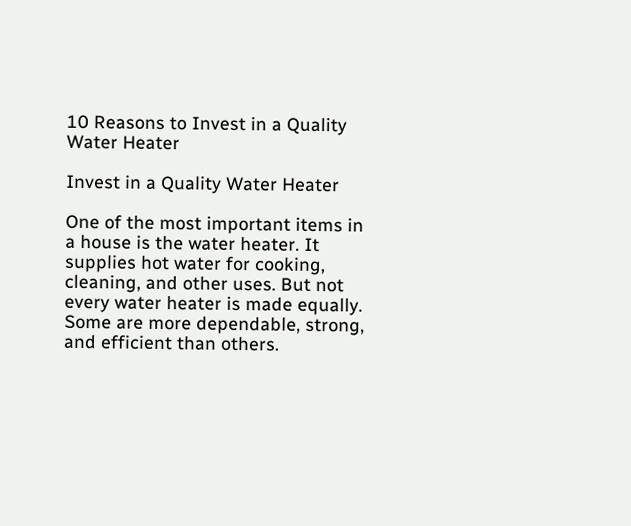10 Reasons to Invest in a Quality Water Heater

Invest in a Quality Water Heater

One of the most important items in a house is the water heater. It supplies hot water for cooking, cleaning, and other uses. But not every water heater is made equally. Some are more dependable, strong, and efficient than others.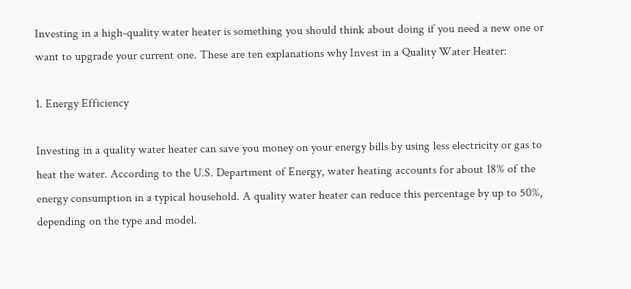Investing in a high-quality water heater is something you should think about doing if you need a new one or want to upgrade your current one. These are ten explanations why Invest in a Quality Water Heater:

1. Energy Efficiency

Investing in a quality water heater can save you money on your energy bills by using less electricity or gas to heat the water. According to the U.S. Department of Energy, water heating accounts for about 18% of the energy consumption in a typical household. A quality water heater can reduce this percentage by up to 50%, depending on the type and model.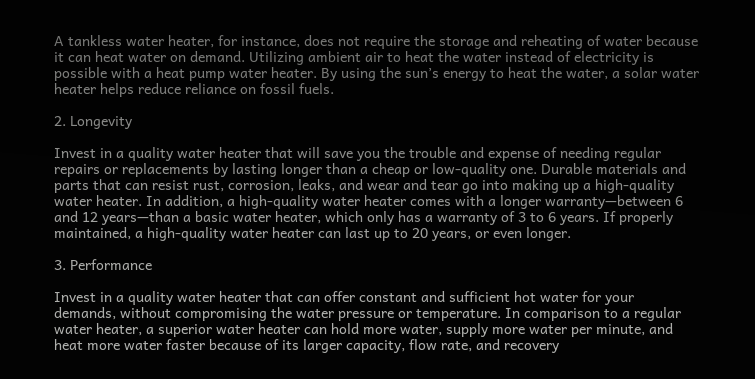A tankless water heater, for instance, does not require the storage and reheating of water because it can heat water on demand. Utilizing ambient air to heat the water instead of electricity is possible with a heat pump water heater. By using the sun’s energy to heat the water, a solar water heater helps reduce reliance on fossil fuels.

2. Longevity

Invest in a quality water heater that will save you the trouble and expense of needing regular repairs or replacements by lasting longer than a cheap or low-quality one. Durable materials and parts that can resist rust, corrosion, leaks, and wear and tear go into making up a high-quality water heater. In addition, a high-quality water heater comes with a longer warranty—between 6 and 12 years—than a basic water heater, which only has a warranty of 3 to 6 years. If properly maintained, a high-quality water heater can last up to 20 years, or even longer.

3. Performance

Invest in a quality water heater that can offer constant and sufficient hot water for your demands, without compromising the water pressure or temperature. In comparison to a regular water heater, a superior water heater can hold more water, supply more water per minute, and heat more water faster because of its larger capacity, flow rate, and recovery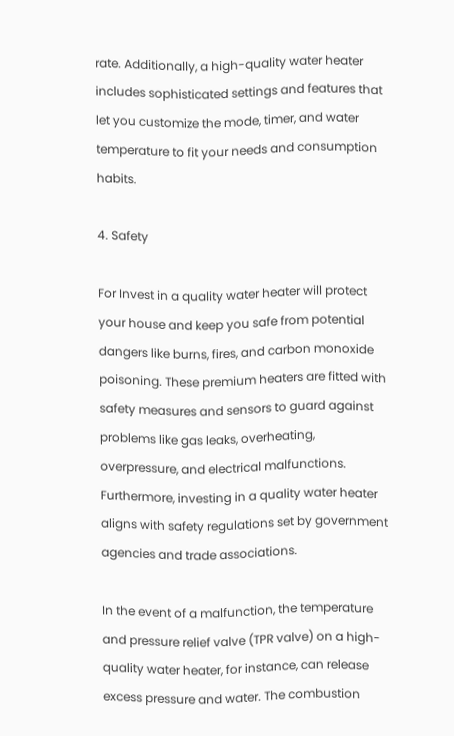rate. Additionally, a high-quality water heater includes sophisticated settings and features that let you customize the mode, timer, and water temperature to fit your needs and consumption habits.

4. Safety

For Invest in a quality water heater will protect your house and keep you safe from potential dangers like burns, fires, and carbon monoxide poisoning. These premium heaters are fitted with safety measures and sensors to guard against problems like gas leaks, overheating, overpressure, and electrical malfunctions. Furthermore, investing in a quality water heater aligns with safety regulations set by government agencies and trade associations.

In the event of a malfunction, the temperature and pressure relief valve (TPR valve) on a high-quality water heater, for instance, can release excess pressure and water. The combustion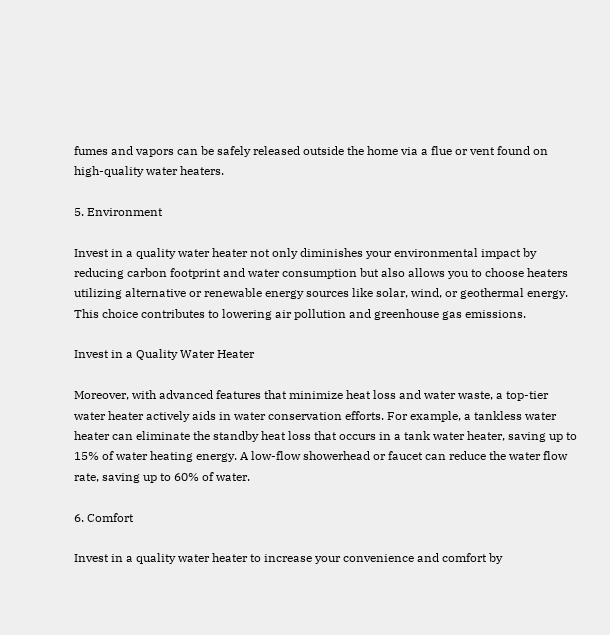fumes and vapors can be safely released outside the home via a flue or vent found on high-quality water heaters.

5. Environment

Invest in a quality water heater not only diminishes your environmental impact by reducing carbon footprint and water consumption but also allows you to choose heaters utilizing alternative or renewable energy sources like solar, wind, or geothermal energy. This choice contributes to lowering air pollution and greenhouse gas emissions.

Invest in a Quality Water Heater

Moreover, with advanced features that minimize heat loss and water waste, a top-tier water heater actively aids in water conservation efforts. For example, a tankless water heater can eliminate the standby heat loss that occurs in a tank water heater, saving up to 15% of water heating energy. A low-flow showerhead or faucet can reduce the water flow rate, saving up to 60% of water.

6. Comfort

Invest in a quality water heater to increase your convenience and comfort by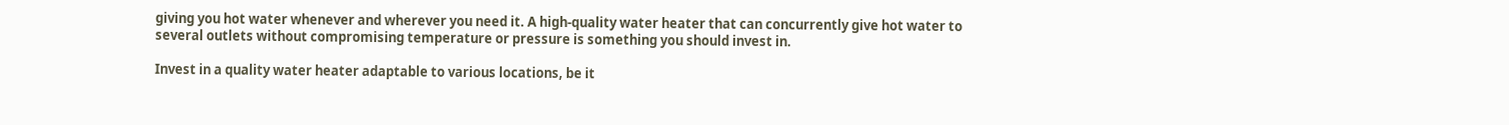giving you hot water whenever and wherever you need it. A high-quality water heater that can concurrently give hot water to several outlets without compromising temperature or pressure is something you should invest in.

Invest in a quality water heater adaptable to various locations, be it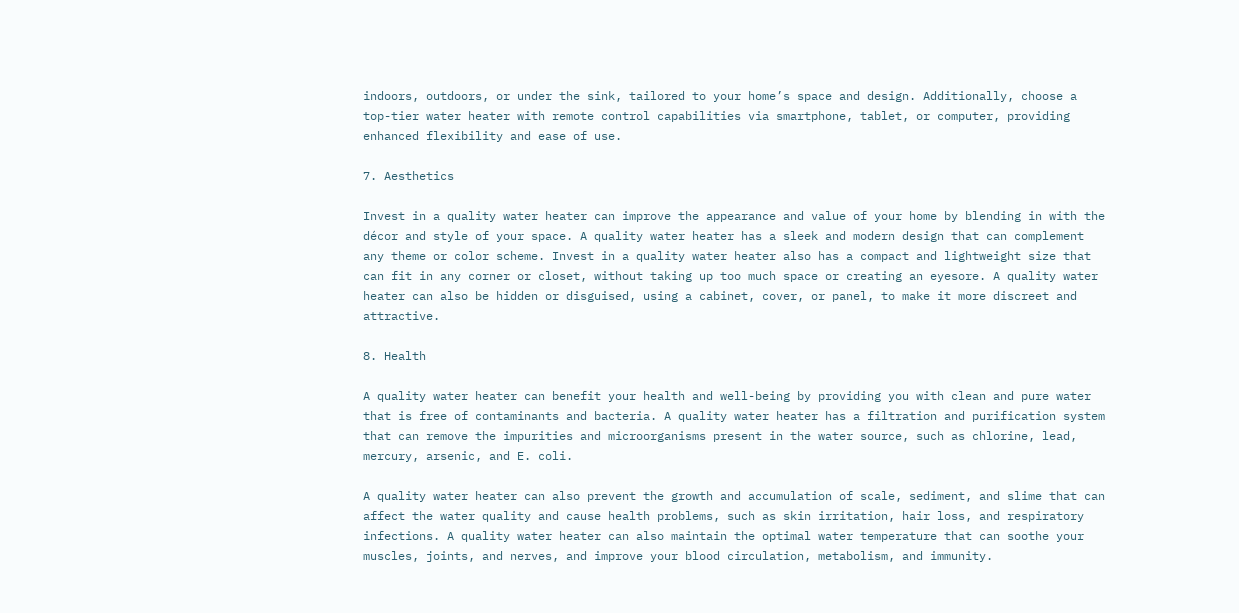indoors, outdoors, or under the sink, tailored to your home’s space and design. Additionally, choose a top-tier water heater with remote control capabilities via smartphone, tablet, or computer, providing enhanced flexibility and ease of use.

7. Aesthetics

Invest in a quality water heater can improve the appearance and value of your home by blending in with the décor and style of your space. A quality water heater has a sleek and modern design that can complement any theme or color scheme. Invest in a quality water heater also has a compact and lightweight size that can fit in any corner or closet, without taking up too much space or creating an eyesore. A quality water heater can also be hidden or disguised, using a cabinet, cover, or panel, to make it more discreet and attractive.

8. Health

A quality water heater can benefit your health and well-being by providing you with clean and pure water that is free of contaminants and bacteria. A quality water heater has a filtration and purification system that can remove the impurities and microorganisms present in the water source, such as chlorine, lead, mercury, arsenic, and E. coli.

A quality water heater can also prevent the growth and accumulation of scale, sediment, and slime that can affect the water quality and cause health problems, such as skin irritation, hair loss, and respiratory infections. A quality water heater can also maintain the optimal water temperature that can soothe your muscles, joints, and nerves, and improve your blood circulation, metabolism, and immunity.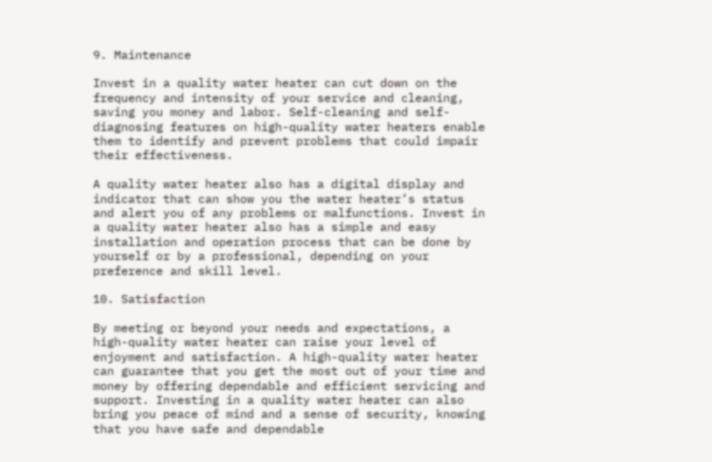9. Maintenance

Invest in a quality water heater can cut down on the frequency and intensity of your service and cleaning, saving you money and labor. Self-cleaning and self-diagnosing features on high-quality water heaters enable them to identify and prevent problems that could impair their effectiveness.

A quality water heater also has a digital display and indicator that can show you the water heater’s status and alert you of any problems or malfunctions. Invest in a quality water heater also has a simple and easy installation and operation process that can be done by yourself or by a professional, depending on your preference and skill level.

10. Satisfaction

By meeting or beyond your needs and expectations, a high-quality water heater can raise your level of enjoyment and satisfaction. A high-quality water heater can guarantee that you get the most out of your time and money by offering dependable and efficient servicing and support. Investing in a quality water heater can also bring you peace of mind and a sense of security, knowing that you have safe and dependable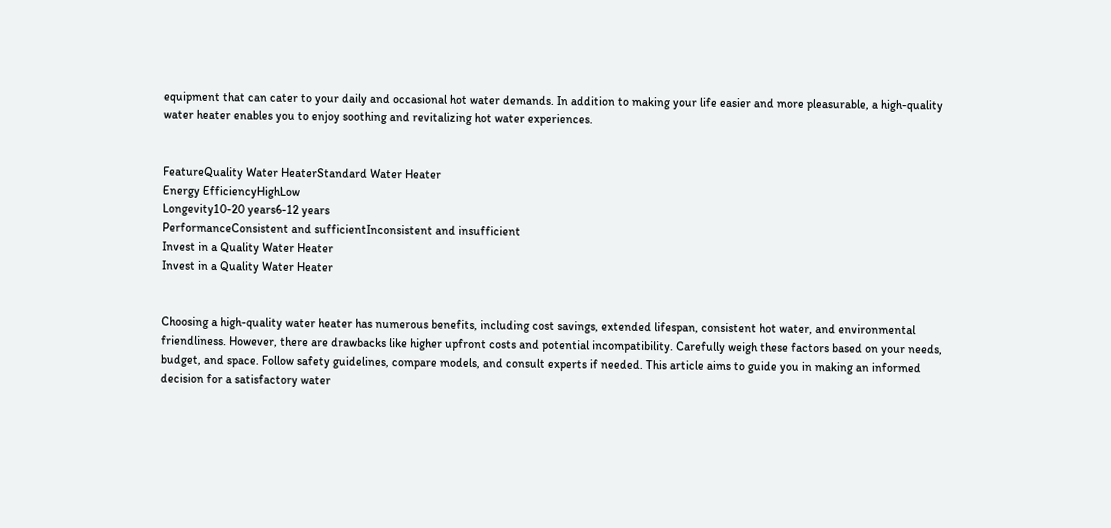equipment that can cater to your daily and occasional hot water demands. In addition to making your life easier and more pleasurable, a high-quality water heater enables you to enjoy soothing and revitalizing hot water experiences.


FeatureQuality Water HeaterStandard Water Heater
Energy EfficiencyHighLow
Longevity10-20 years6-12 years
PerformanceConsistent and sufficientInconsistent and insufficient
Invest in a Quality Water Heater
Invest in a Quality Water Heater


Choosing a high-quality water heater has numerous benefits, including cost savings, extended lifespan, consistent hot water, and environmental friendliness. However, there are drawbacks like higher upfront costs and potential incompatibility. Carefully weigh these factors based on your needs, budget, and space. Follow safety guidelines, compare models, and consult experts if needed. This article aims to guide you in making an informed decision for a satisfactory water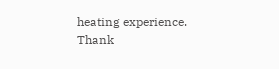heating experience. Thank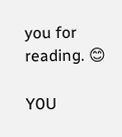you for reading. 😊

Y0U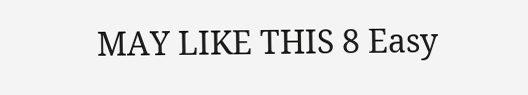MAY LIKE THIS 8 Easy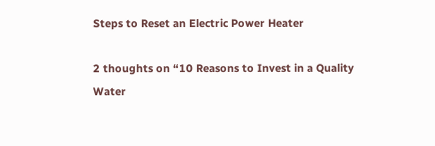Steps to Reset an Electric Power Heater

2 thoughts on “10 Reasons to Invest in a Quality Water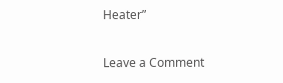Heater”

Leave a Comment